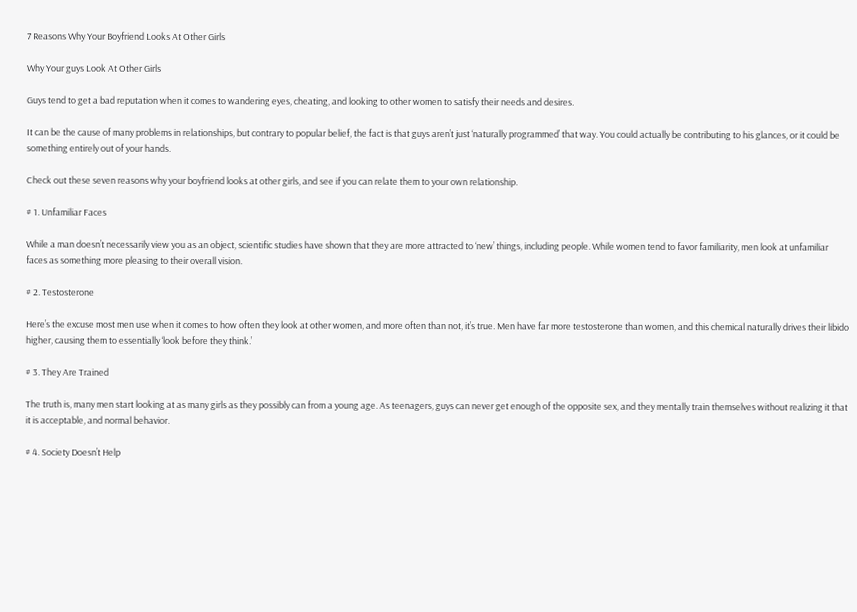7 Reasons Why Your Boyfriend Looks At Other Girls

Why Your guys Look At Other Girls

Guys tend to get a bad reputation when it comes to wandering eyes, cheating, and looking to other women to satisfy their needs and desires.

It can be the cause of many problems in relationships, but contrary to popular belief, the fact is that guys aren’t just ‘naturally programmed’ that way. You could actually be contributing to his glances, or it could be something entirely out of your hands.

Check out these seven reasons why your boyfriend looks at other girls, and see if you can relate them to your own relationship.

# 1. Unfamiliar Faces

While a man doesn’t necessarily view you as an object, scientific studies have shown that they are more attracted to ‘new’ things, including people. While women tend to favor familiarity, men look at unfamiliar faces as something more pleasing to their overall vision.

# 2. Testosterone

Here’s the excuse most men use when it comes to how often they look at other women, and more often than not, it’s true. Men have far more testosterone than women, and this chemical naturally drives their libido higher, causing them to essentially ‘look before they think.’

# 3. They Are Trained

The truth is, many men start looking at as many girls as they possibly can from a young age. As teenagers, guys can never get enough of the opposite sex, and they mentally train themselves without realizing it that it is acceptable, and normal behavior.

# 4. Society Doesn’t Help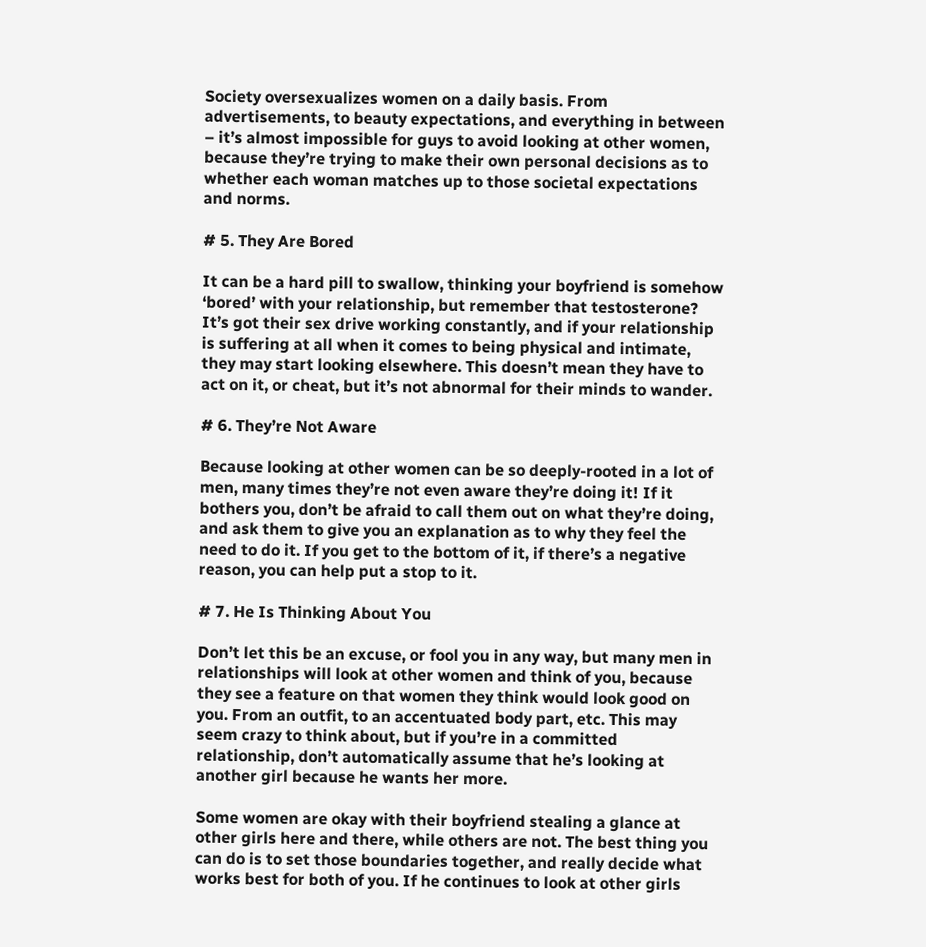Society oversexualizes women on a daily basis. From advertisements, to beauty expectations, and everything in between – it’s almost impossible for guys to avoid looking at other women, because they’re trying to make their own personal decisions as to whether each woman matches up to those societal expectations and norms.

# 5. They Are Bored

It can be a hard pill to swallow, thinking your boyfriend is somehow ‘bored’ with your relationship, but remember that testosterone? It’s got their sex drive working constantly, and if your relationship is suffering at all when it comes to being physical and intimate, they may start looking elsewhere. This doesn’t mean they have to act on it, or cheat, but it’s not abnormal for their minds to wander.

# 6. They’re Not Aware

Because looking at other women can be so deeply-rooted in a lot of men, many times they’re not even aware they’re doing it! If it bothers you, don’t be afraid to call them out on what they’re doing, and ask them to give you an explanation as to why they feel the need to do it. If you get to the bottom of it, if there’s a negative reason, you can help put a stop to it.

# 7. He Is Thinking About You

Don’t let this be an excuse, or fool you in any way, but many men in relationships will look at other women and think of you, because they see a feature on that women they think would look good on you. From an outfit, to an accentuated body part, etc. This may seem crazy to think about, but if you’re in a committed relationship, don’t automatically assume that he’s looking at another girl because he wants her more.

Some women are okay with their boyfriend stealing a glance at other girls here and there, while others are not. The best thing you can do is to set those boundaries together, and really decide what works best for both of you. If he continues to look at other girls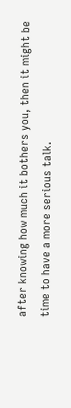after knowing how much it bothers you, then it might be time to have a more serious talk.